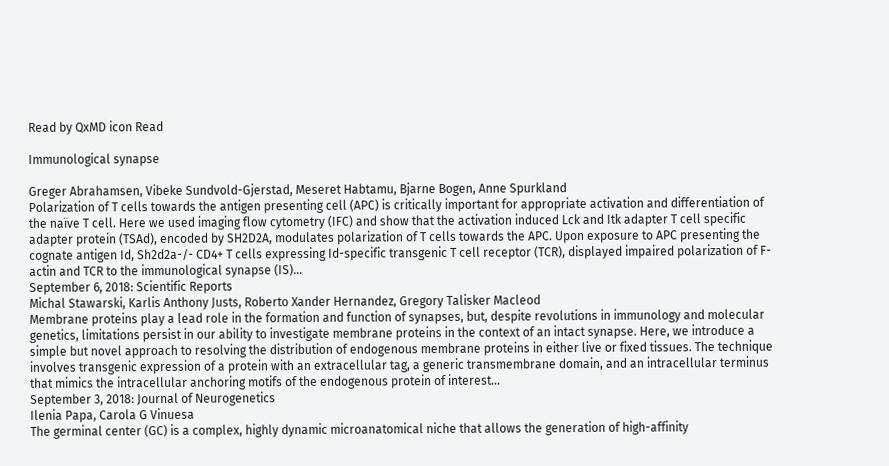Read by QxMD icon Read

Immunological synapse

Greger Abrahamsen, Vibeke Sundvold-Gjerstad, Meseret Habtamu, Bjarne Bogen, Anne Spurkland
Polarization of T cells towards the antigen presenting cell (APC) is critically important for appropriate activation and differentiation of the naïve T cell. Here we used imaging flow cytometry (IFC) and show that the activation induced Lck and Itk adapter T cell specific adapter protein (TSAd), encoded by SH2D2A, modulates polarization of T cells towards the APC. Upon exposure to APC presenting the cognate antigen Id, Sh2d2a-/- CD4+ T cells expressing Id-specific transgenic T cell receptor (TCR), displayed impaired polarization of F-actin and TCR to the immunological synapse (IS)...
September 6, 2018: Scientific Reports
Michal Stawarski, Karlis Anthony Justs, Roberto Xander Hernandez, Gregory Talisker Macleod
Membrane proteins play a lead role in the formation and function of synapses, but, despite revolutions in immunology and molecular genetics, limitations persist in our ability to investigate membrane proteins in the context of an intact synapse. Here, we introduce a simple but novel approach to resolving the distribution of endogenous membrane proteins in either live or fixed tissues. The technique involves transgenic expression of a protein with an extracellular tag, a generic transmembrane domain, and an intracellular terminus that mimics the intracellular anchoring motifs of the endogenous protein of interest...
September 3, 2018: Journal of Neurogenetics
Ilenia Papa, Carola G Vinuesa
The germinal center (GC) is a complex, highly dynamic microanatomical niche that allows the generation of high-affinity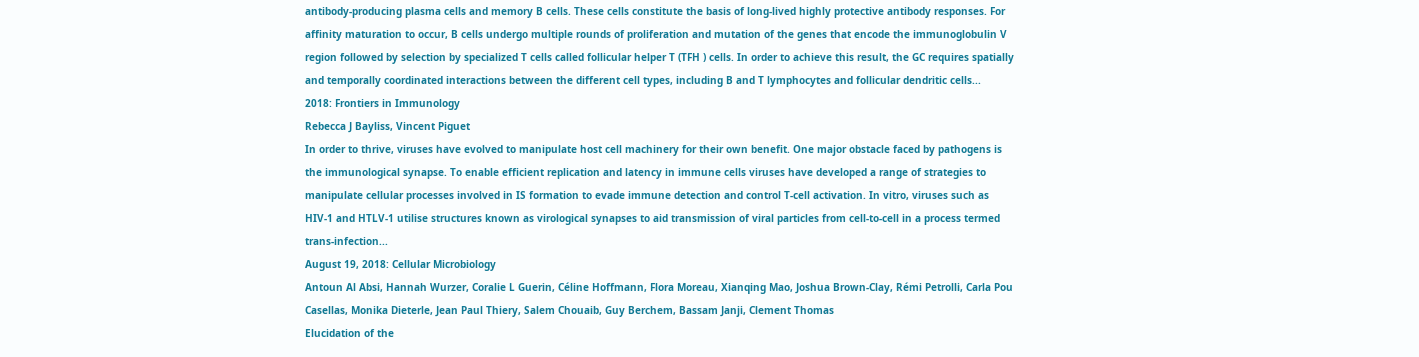antibody-producing plasma cells and memory B cells. These cells constitute the basis of long-lived highly protective antibody responses. For affinity maturation to occur, B cells undergo multiple rounds of proliferation and mutation of the genes that encode the immunoglobulin V region followed by selection by specialized T cells called follicular helper T (TFH ) cells. In order to achieve this result, the GC requires spatially and temporally coordinated interactions between the different cell types, including B and T lymphocytes and follicular dendritic cells...
2018: Frontiers in Immunology
Rebecca J Bayliss, Vincent Piguet
In order to thrive, viruses have evolved to manipulate host cell machinery for their own benefit. One major obstacle faced by pathogens is the immunological synapse. To enable efficient replication and latency in immune cells viruses have developed a range of strategies to manipulate cellular processes involved in IS formation to evade immune detection and control T-cell activation. In vitro, viruses such as HIV-1 and HTLV-1 utilise structures known as virological synapses to aid transmission of viral particles from cell-to-cell in a process termed trans-infection...
August 19, 2018: Cellular Microbiology
Antoun Al Absi, Hannah Wurzer, Coralie L Guerin, Céline Hoffmann, Flora Moreau, Xianqing Mao, Joshua Brown-Clay, Rémi Petrolli, Carla Pou Casellas, Monika Dieterle, Jean Paul Thiery, Salem Chouaib, Guy Berchem, Bassam Janji, Clement Thomas
Elucidation of the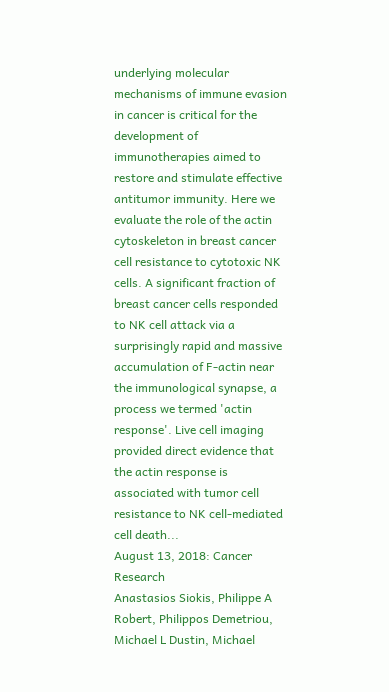underlying molecular mechanisms of immune evasion in cancer is critical for the development of immunotherapies aimed to restore and stimulate effective antitumor immunity. Here we evaluate the role of the actin cytoskeleton in breast cancer cell resistance to cytotoxic NK cells. A significant fraction of breast cancer cells responded to NK cell attack via a surprisingly rapid and massive accumulation of F-actin near the immunological synapse, a process we termed 'actin response'. Live cell imaging provided direct evidence that the actin response is associated with tumor cell resistance to NK cell-mediated cell death...
August 13, 2018: Cancer Research
Anastasios Siokis, Philippe A Robert, Philippos Demetriou, Michael L Dustin, Michael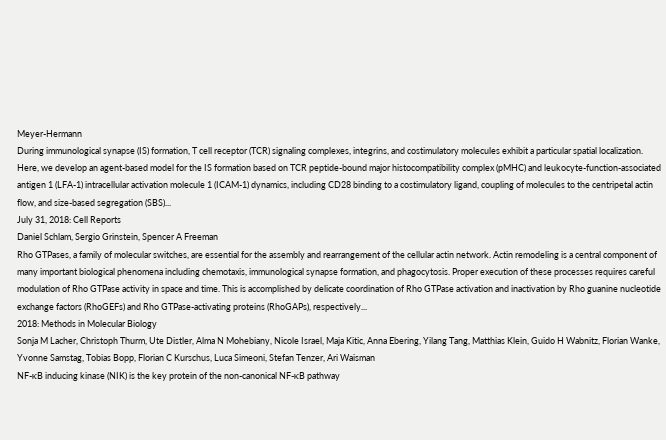Meyer-Hermann
During immunological synapse (IS) formation, T cell receptor (TCR) signaling complexes, integrins, and costimulatory molecules exhibit a particular spatial localization. Here, we develop an agent-based model for the IS formation based on TCR peptide-bound major histocompatibility complex (pMHC) and leukocyte-function-associated antigen 1 (LFA-1) intracellular activation molecule 1 (ICAM-1) dynamics, including CD28 binding to a costimulatory ligand, coupling of molecules to the centripetal actin flow, and size-based segregation (SBS)...
July 31, 2018: Cell Reports
Daniel Schlam, Sergio Grinstein, Spencer A Freeman
Rho GTPases, a family of molecular switches, are essential for the assembly and rearrangement of the cellular actin network. Actin remodeling is a central component of many important biological phenomena including chemotaxis, immunological synapse formation, and phagocytosis. Proper execution of these processes requires careful modulation of Rho GTPase activity in space and time. This is accomplished by delicate coordination of Rho GTPase activation and inactivation by Rho guanine nucleotide exchange factors (RhoGEFs) and Rho GTPase-activating proteins (RhoGAPs), respectively...
2018: Methods in Molecular Biology
Sonja M Lacher, Christoph Thurm, Ute Distler, Alma N Mohebiany, Nicole Israel, Maja Kitic, Anna Ebering, Yilang Tang, Matthias Klein, Guido H Wabnitz, Florian Wanke, Yvonne Samstag, Tobias Bopp, Florian C Kurschus, Luca Simeoni, Stefan Tenzer, Ari Waisman
NF-κB inducing kinase (NIK) is the key protein of the non-canonical NF-κB pathway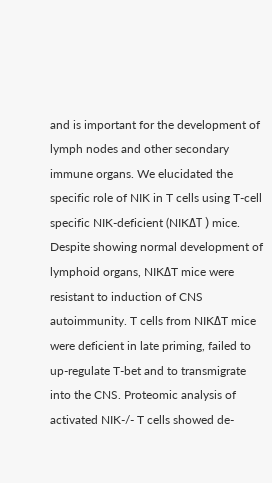and is important for the development of lymph nodes and other secondary immune organs. We elucidated the specific role of NIK in T cells using T-cell specific NIK-deficient (NIKΔT ) mice. Despite showing normal development of lymphoid organs, NIKΔT mice were resistant to induction of CNS autoimmunity. T cells from NIKΔT mice were deficient in late priming, failed to up-regulate T-bet and to transmigrate into the CNS. Proteomic analysis of activated NIK-/- T cells showed de-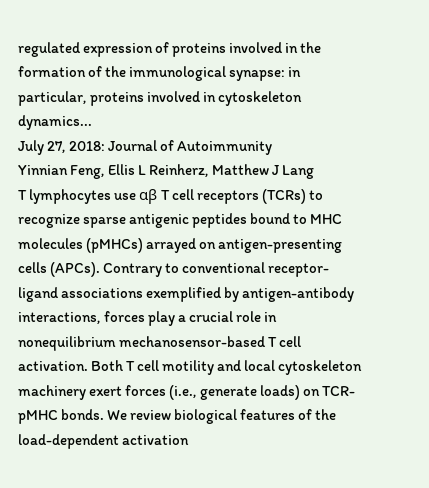regulated expression of proteins involved in the formation of the immunological synapse: in particular, proteins involved in cytoskeleton dynamics...
July 27, 2018: Journal of Autoimmunity
Yinnian Feng, Ellis L Reinherz, Matthew J Lang
T lymphocytes use αβ T cell receptors (TCRs) to recognize sparse antigenic peptides bound to MHC molecules (pMHCs) arrayed on antigen-presenting cells (APCs). Contrary to conventional receptor-ligand associations exemplified by antigen-antibody interactions, forces play a crucial role in nonequilibrium mechanosensor-based T cell activation. Both T cell motility and local cytoskeleton machinery exert forces (i.e., generate loads) on TCR-pMHC bonds. We review biological features of the load-dependent activation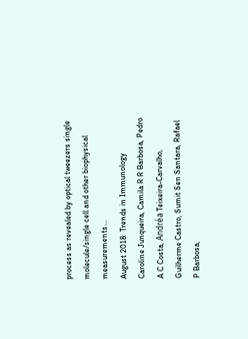process as revealed by optical tweezers single molecule/single cell and other biophysical measurements...
August 2018: Trends in Immunology
Caroline Junqueira, Camila R R Barbosa, Pedro A C Costa, Andréa Teixeira-Carvalho, Guilherme Castro, Sumit Sen Santara, Rafael P Barbosa,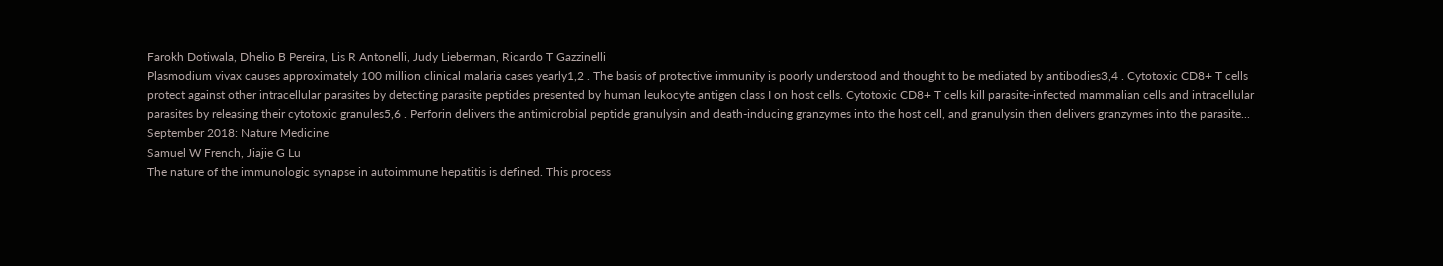Farokh Dotiwala, Dhelio B Pereira, Lis R Antonelli, Judy Lieberman, Ricardo T Gazzinelli
Plasmodium vivax causes approximately 100 million clinical malaria cases yearly1,2 . The basis of protective immunity is poorly understood and thought to be mediated by antibodies3,4 . Cytotoxic CD8+ T cells protect against other intracellular parasites by detecting parasite peptides presented by human leukocyte antigen class I on host cells. Cytotoxic CD8+ T cells kill parasite-infected mammalian cells and intracellular parasites by releasing their cytotoxic granules5,6 . Perforin delivers the antimicrobial peptide granulysin and death-inducing granzymes into the host cell, and granulysin then delivers granzymes into the parasite...
September 2018: Nature Medicine
Samuel W French, Jiajie G Lu
The nature of the immunologic synapse in autoimmune hepatitis is defined. This process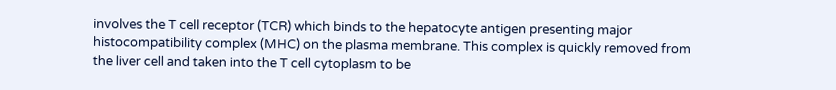involves the T cell receptor (TCR) which binds to the hepatocyte antigen presenting major histocompatibility complex (MHC) on the plasma membrane. This complex is quickly removed from the liver cell and taken into the T cell cytoplasm to be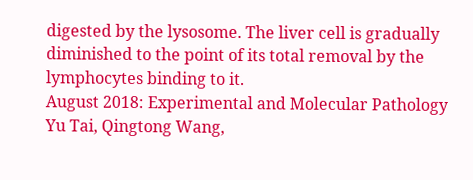digested by the lysosome. The liver cell is gradually diminished to the point of its total removal by the lymphocytes binding to it.
August 2018: Experimental and Molecular Pathology
Yu Tai, Qingtong Wang,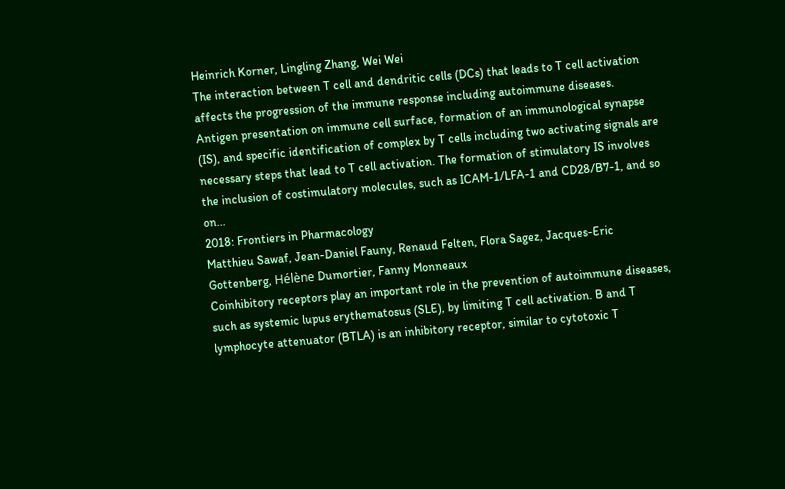Heinrich Korner, Lingling Zhang, Wei Wei
The interaction between T cell and dendritic cells (DCs) that leads to T cell activation affects the progression of the immune response including autoimmune diseases. Antigen presentation on immune cell surface, formation of an immunological synapse (IS), and specific identification of complex by T cells including two activating signals are necessary steps that lead to T cell activation. The formation of stimulatory IS involves the inclusion of costimulatory molecules, such as ICAM-1/LFA-1 and CD28/B7-1, and so on...
2018: Frontiers in Pharmacology
Matthieu Sawaf, Jean-Daniel Fauny, Renaud Felten, Flora Sagez, Jacques-Eric Gottenberg, Hélène Dumortier, Fanny Monneaux
Coinhibitory receptors play an important role in the prevention of autoimmune diseases, such as systemic lupus erythematosus (SLE), by limiting T cell activation. B and T lymphocyte attenuator (BTLA) is an inhibitory receptor, similar to cytotoxic T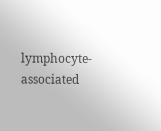lymphocyte-associated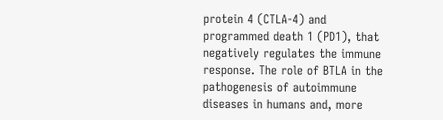protein 4 (CTLA-4) and programmed death 1 (PD1), that negatively regulates the immune response. The role of BTLA in the pathogenesis of autoimmune diseases in humans and, more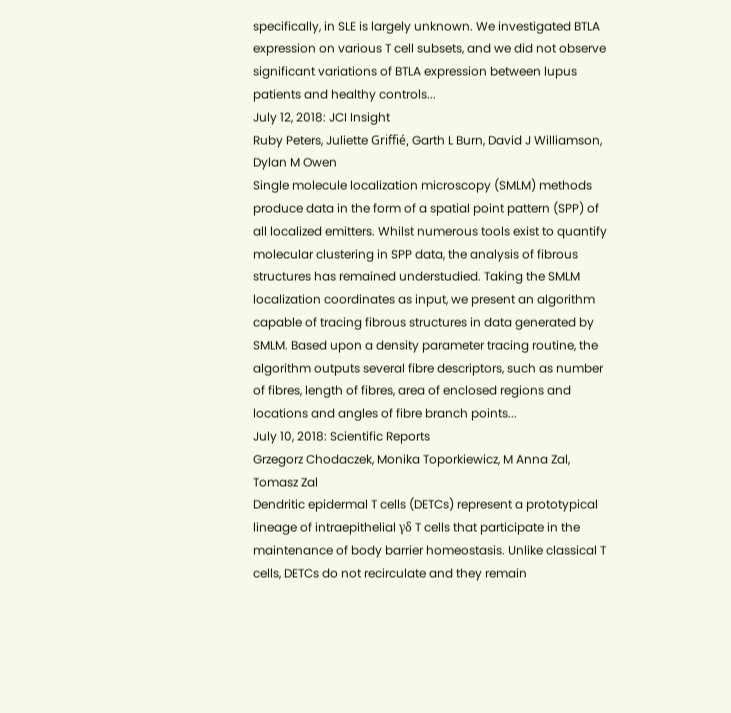specifically, in SLE is largely unknown. We investigated BTLA expression on various T cell subsets, and we did not observe significant variations of BTLA expression between lupus patients and healthy controls...
July 12, 2018: JCI Insight
Ruby Peters, Juliette Griffié, Garth L Burn, David J Williamson, Dylan M Owen
Single molecule localization microscopy (SMLM) methods produce data in the form of a spatial point pattern (SPP) of all localized emitters. Whilst numerous tools exist to quantify molecular clustering in SPP data, the analysis of fibrous structures has remained understudied. Taking the SMLM localization coordinates as input, we present an algorithm capable of tracing fibrous structures in data generated by SMLM. Based upon a density parameter tracing routine, the algorithm outputs several fibre descriptors, such as number of fibres, length of fibres, area of enclosed regions and locations and angles of fibre branch points...
July 10, 2018: Scientific Reports
Grzegorz Chodaczek, Monika Toporkiewicz, M Anna Zal, Tomasz Zal
Dendritic epidermal T cells (DETCs) represent a prototypical lineage of intraepithelial γδ T cells that participate in the maintenance of body barrier homeostasis. Unlike classical T cells, DETCs do not recirculate and they remain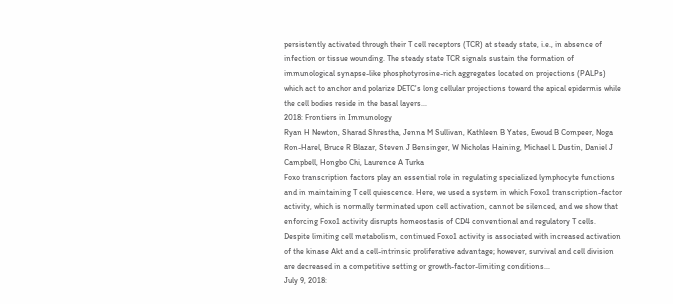persistently activated through their T cell receptors (TCR) at steady state, i.e., in absence of infection or tissue wounding. The steady state TCR signals sustain the formation of immunological synapse-like phosphotyrosine-rich aggregates located on projections (PALPs) which act to anchor and polarize DETC's long cellular projections toward the apical epidermis while the cell bodies reside in the basal layers...
2018: Frontiers in Immunology
Ryan H Newton, Sharad Shrestha, Jenna M Sullivan, Kathleen B Yates, Ewoud B Compeer, Noga Ron-Harel, Bruce R Blazar, Steven J Bensinger, W Nicholas Haining, Michael L Dustin, Daniel J Campbell, Hongbo Chi, Laurence A Turka
Foxo transcription factors play an essential role in regulating specialized lymphocyte functions and in maintaining T cell quiescence. Here, we used a system in which Foxo1 transcription-factor activity, which is normally terminated upon cell activation, cannot be silenced, and we show that enforcing Foxo1 activity disrupts homeostasis of CD4 conventional and regulatory T cells. Despite limiting cell metabolism, continued Foxo1 activity is associated with increased activation of the kinase Akt and a cell-intrinsic proliferative advantage; however, survival and cell division are decreased in a competitive setting or growth-factor-limiting conditions...
July 9, 2018: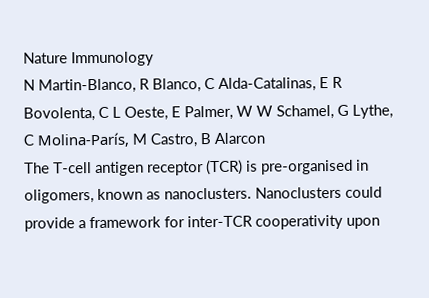Nature Immunology
N Martin-Blanco, R Blanco, C Alda-Catalinas, E R Bovolenta, C L Oeste, E Palmer, W W Schamel, G Lythe, C Molina-París, M Castro, B Alarcon
The T-cell antigen receptor (TCR) is pre-organised in oligomers, known as nanoclusters. Nanoclusters could provide a framework for inter-TCR cooperativity upon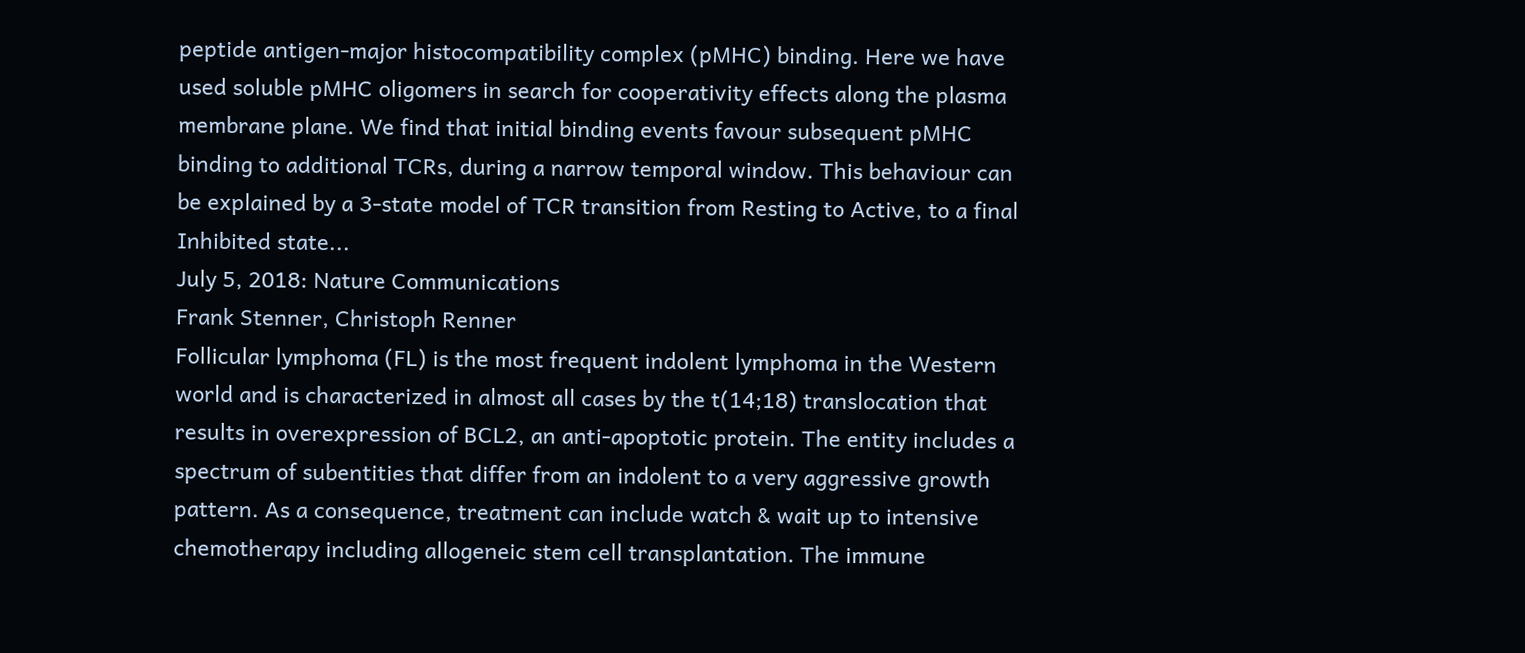peptide antigen-major histocompatibility complex (pMHC) binding. Here we have used soluble pMHC oligomers in search for cooperativity effects along the plasma membrane plane. We find that initial binding events favour subsequent pMHC binding to additional TCRs, during a narrow temporal window. This behaviour can be explained by a 3-state model of TCR transition from Resting to Active, to a final Inhibited state...
July 5, 2018: Nature Communications
Frank Stenner, Christoph Renner
Follicular lymphoma (FL) is the most frequent indolent lymphoma in the Western world and is characterized in almost all cases by the t(14;18) translocation that results in overexpression of BCL2, an anti-apoptotic protein. The entity includes a spectrum of subentities that differ from an indolent to a very aggressive growth pattern. As a consequence, treatment can include watch & wait up to intensive chemotherapy including allogeneic stem cell transplantation. The immune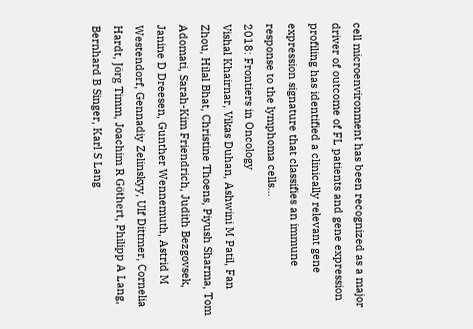cell microenvironment has been recognized as a major driver of outcome of FL patients and gene expression profiling has identified a clinically relevant gene expression signature that classifies an immune response to the lymphoma cells...
2018: Frontiers in Oncology
Vishal Khairnar, Vikas Duhan, Ashwini M Patil, Fan Zhou, Hilal Bhat, Christine Thoens, Piyush Sharma, Tom Adomati, Sarah-Kim Friendrich, Judith Bezgovsek, Janine D Dreesen, Gunther Wennemuth, Astrid M Westendorf, Gennadiy Zelinskyy, Ulf Dittmer, Cornelia Hardt, Jörg Timm, Joachim R Göthert, Philipp A Lang, Bernhard B Singer, Karl S Lang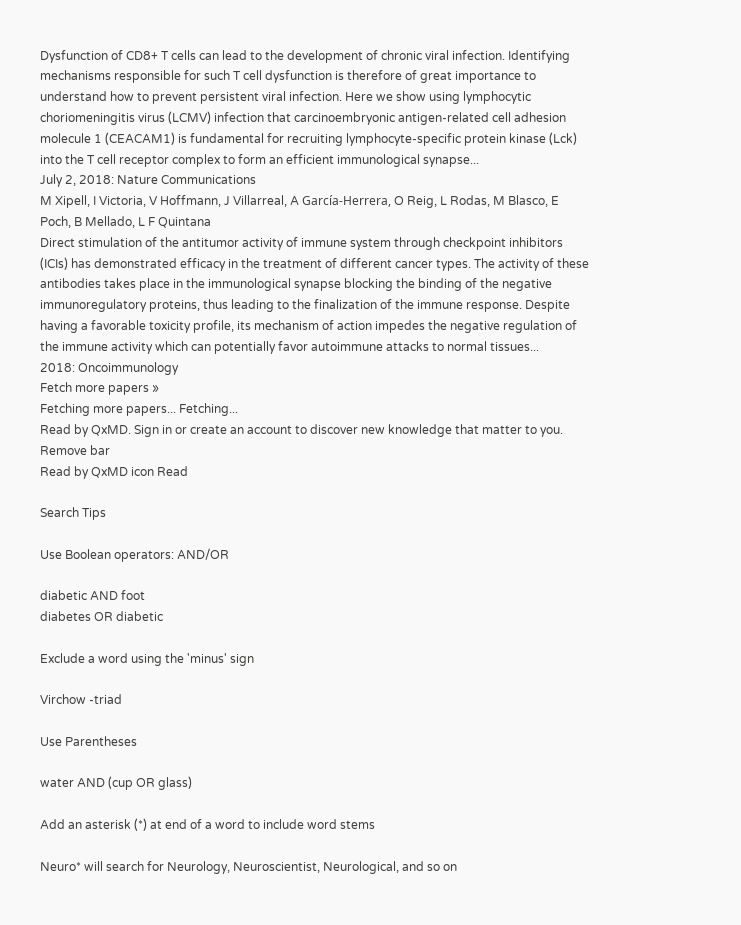Dysfunction of CD8+ T cells can lead to the development of chronic viral infection. Identifying mechanisms responsible for such T cell dysfunction is therefore of great importance to understand how to prevent persistent viral infection. Here we show using lymphocytic choriomeningitis virus (LCMV) infection that carcinoembryonic antigen-related cell adhesion molecule 1 (CEACAM1) is fundamental for recruiting lymphocyte-specific protein kinase (Lck) into the T cell receptor complex to form an efficient immunological synapse...
July 2, 2018: Nature Communications
M Xipell, I Victoria, V Hoffmann, J Villarreal, A García-Herrera, O Reig, L Rodas, M Blasco, E Poch, B Mellado, L F Quintana
Direct stimulation of the antitumor activity of immune system through checkpoint inhibitors (ICIs) has demonstrated efficacy in the treatment of different cancer types. The activity of these antibodies takes place in the immunological synapse blocking the binding of the negative immunoregulatory proteins, thus leading to the finalization of the immune response. Despite having a favorable toxicity profile, its mechanism of action impedes the negative regulation of the immune activity which can potentially favor autoimmune attacks to normal tissues...
2018: Oncoimmunology
Fetch more papers »
Fetching more papers... Fetching...
Read by QxMD. Sign in or create an account to discover new knowledge that matter to you.
Remove bar
Read by QxMD icon Read

Search Tips

Use Boolean operators: AND/OR

diabetic AND foot
diabetes OR diabetic

Exclude a word using the 'minus' sign

Virchow -triad

Use Parentheses

water AND (cup OR glass)

Add an asterisk (*) at end of a word to include word stems

Neuro* will search for Neurology, Neuroscientist, Neurological, and so on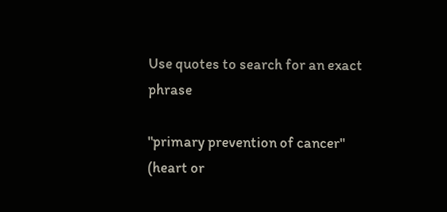Use quotes to search for an exact phrase

"primary prevention of cancer"
(heart or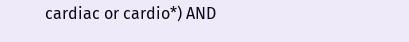cardiac or cardio*) AND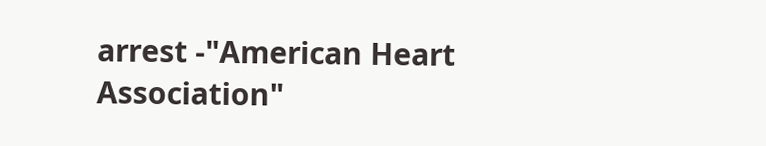arrest -"American Heart Association"